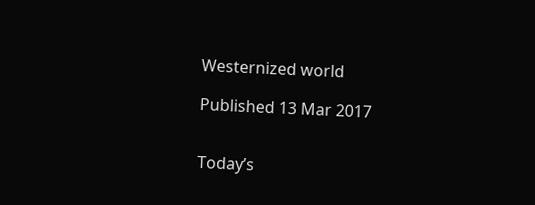Westernized world

Published 13 Mar 2017


Today’s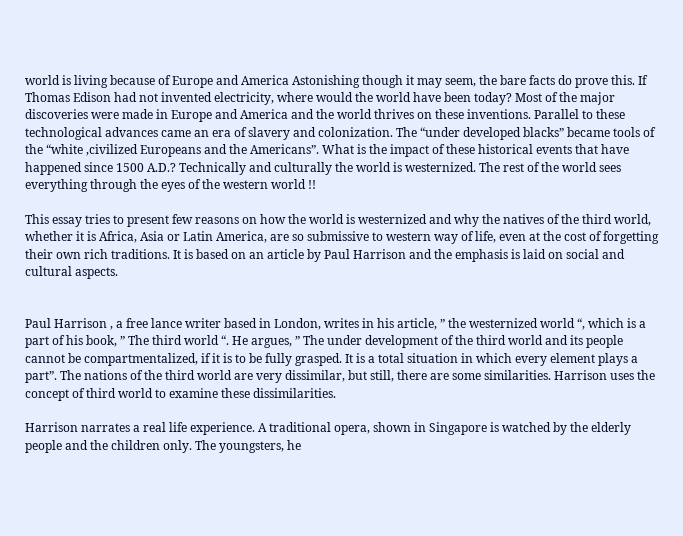world is living because of Europe and America Astonishing though it may seem, the bare facts do prove this. If Thomas Edison had not invented electricity, where would the world have been today? Most of the major discoveries were made in Europe and America and the world thrives on these inventions. Parallel to these technological advances came an era of slavery and colonization. The “under developed blacks” became tools of the “white ,civilized Europeans and the Americans”. What is the impact of these historical events that have happened since 1500 A.D.? Technically and culturally the world is westernized. The rest of the world sees everything through the eyes of the western world !!

This essay tries to present few reasons on how the world is westernized and why the natives of the third world, whether it is Africa, Asia or Latin America, are so submissive to western way of life, even at the cost of forgetting their own rich traditions. It is based on an article by Paul Harrison and the emphasis is laid on social and cultural aspects.


Paul Harrison , a free lance writer based in London, writes in his article, ” the westernized world “, which is a part of his book, ” The third world “. He argues, ” The under development of the third world and its people cannot be compartmentalized, if it is to be fully grasped. It is a total situation in which every element plays a part”. The nations of the third world are very dissimilar, but still, there are some similarities. Harrison uses the concept of third world to examine these dissimilarities.

Harrison narrates a real life experience. A traditional opera, shown in Singapore is watched by the elderly people and the children only. The youngsters, he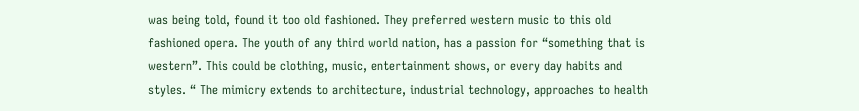was being told, found it too old fashioned. They preferred western music to this old fashioned opera. The youth of any third world nation, has a passion for “something that is western”. This could be clothing, music, entertainment shows, or every day habits and styles. “ The mimicry extends to architecture, industrial technology, approaches to health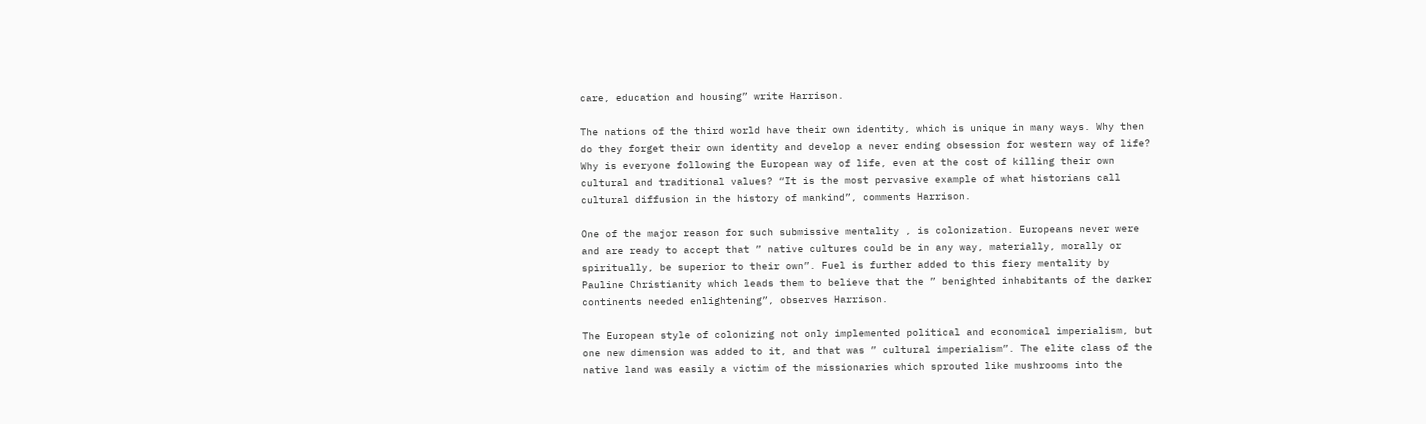care, education and housing” write Harrison.

The nations of the third world have their own identity, which is unique in many ways. Why then do they forget their own identity and develop a never ending obsession for western way of life? Why is everyone following the European way of life, even at the cost of killing their own cultural and traditional values? “It is the most pervasive example of what historians call cultural diffusion in the history of mankind”, comments Harrison.

One of the major reason for such submissive mentality , is colonization. Europeans never were and are ready to accept that ” native cultures could be in any way, materially, morally or spiritually, be superior to their own”. Fuel is further added to this fiery mentality by Pauline Christianity which leads them to believe that the ” benighted inhabitants of the darker continents needed enlightening”, observes Harrison.

The European style of colonizing not only implemented political and economical imperialism, but one new dimension was added to it, and that was ” cultural imperialism”. The elite class of the native land was easily a victim of the missionaries which sprouted like mushrooms into the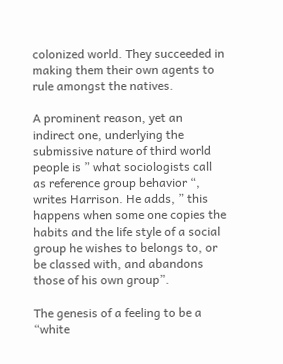colonized world. They succeeded in making them their own agents to rule amongst the natives.

A prominent reason, yet an indirect one, underlying the submissive nature of third world people is ” what sociologists call as reference group behavior “, writes Harrison. He adds, ” this happens when some one copies the habits and the life style of a social group he wishes to belongs to, or be classed with, and abandons those of his own group”.

The genesis of a feeling to be a “white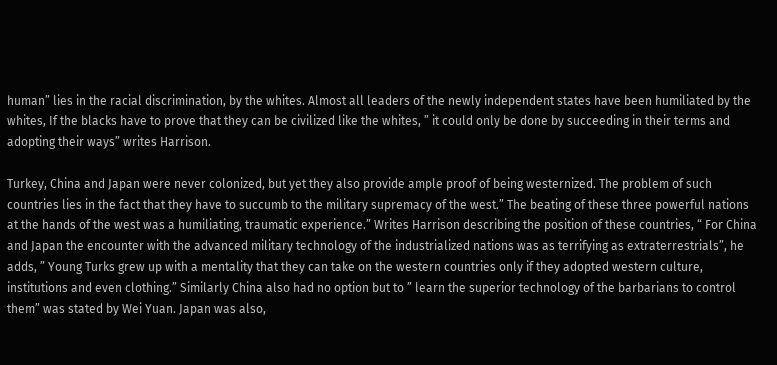human” lies in the racial discrimination, by the whites. Almost all leaders of the newly independent states have been humiliated by the whites, If the blacks have to prove that they can be civilized like the whites, ” it could only be done by succeeding in their terms and adopting their ways” writes Harrison.

Turkey, China and Japan were never colonized, but yet they also provide ample proof of being westernized. The problem of such countries lies in the fact that they have to succumb to the military supremacy of the west.” The beating of these three powerful nations at the hands of the west was a humiliating, traumatic experience.” Writes Harrison describing the position of these countries, “ For China and Japan the encounter with the advanced military technology of the industrialized nations was as terrifying as extraterrestrials”, he adds, ” Young Turks grew up with a mentality that they can take on the western countries only if they adopted western culture, institutions and even clothing.” Similarly China also had no option but to ” learn the superior technology of the barbarians to control them” was stated by Wei Yuan. Japan was also,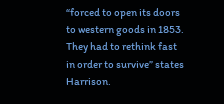“forced to open its doors to western goods in 1853. They had to rethink fast in order to survive” states Harrison.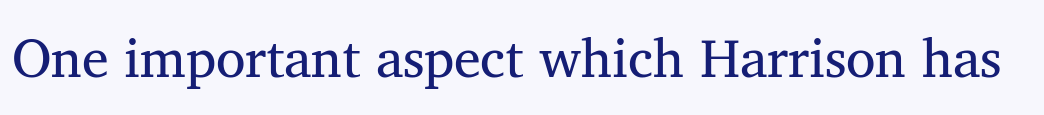One important aspect which Harrison has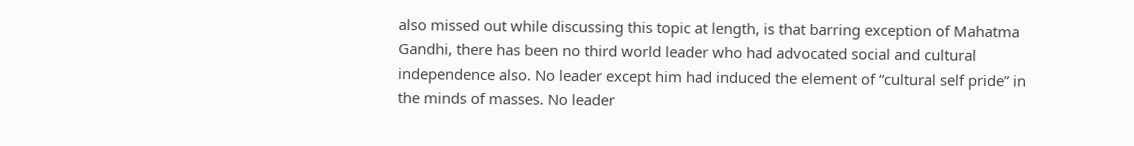also missed out while discussing this topic at length, is that barring exception of Mahatma Gandhi, there has been no third world leader who had advocated social and cultural independence also. No leader except him had induced the element of “cultural self pride” in the minds of masses. No leader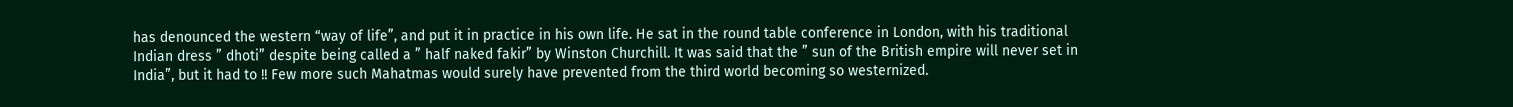has denounced the western “way of life”, and put it in practice in his own life. He sat in the round table conference in London, with his traditional Indian dress ” dhoti” despite being called a ” half naked fakir” by Winston Churchill. It was said that the ” sun of the British empire will never set in India”, but it had to !! Few more such Mahatmas would surely have prevented from the third world becoming so westernized.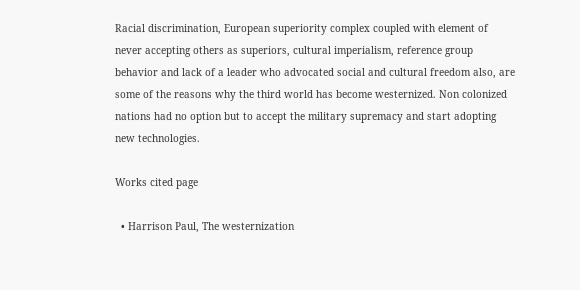Racial discrimination, European superiority complex coupled with element of never accepting others as superiors, cultural imperialism, reference group behavior and lack of a leader who advocated social and cultural freedom also, are some of the reasons why the third world has become westernized. Non colonized nations had no option but to accept the military supremacy and start adopting new technologies.

Works cited page

  • Harrison Paul, The westernization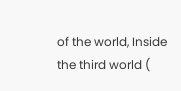of the world, Inside the third world (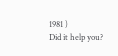1981 )
Did it help you?